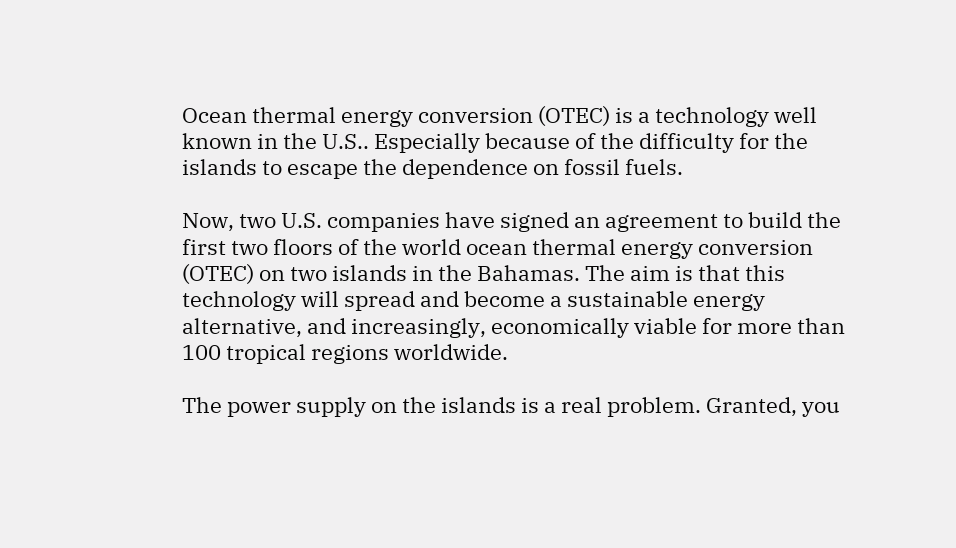Ocean thermal energy conversion (OTEC) is a technology well known in the U.S.. Especially because of the difficulty for the islands to escape the dependence on fossil fuels.

Now, two U.S. companies have signed an agreement to build the first two floors of the world ocean thermal energy conversion (OTEC) on two islands in the Bahamas. The aim is that this technology will spread and become a sustainable energy alternative, and increasingly, economically viable for more than 100 tropical regions worldwide.

The power supply on the islands is a real problem. Granted, you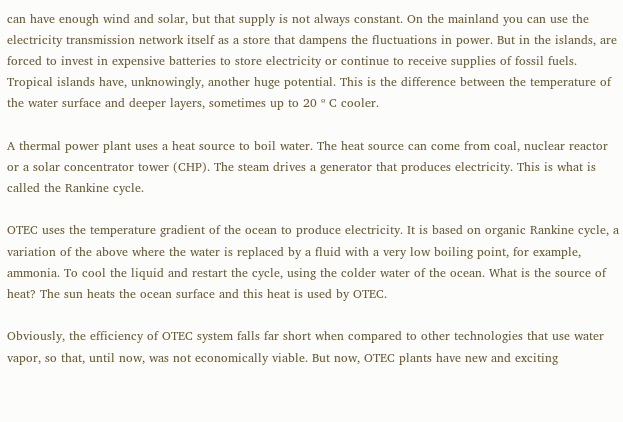can have enough wind and solar, but that supply is not always constant. On the mainland you can use the electricity transmission network itself as a store that dampens the fluctuations in power. But in the islands, are forced to invest in expensive batteries to store electricity or continue to receive supplies of fossil fuels. Tropical islands have, unknowingly, another huge potential. This is the difference between the temperature of the water surface and deeper layers, sometimes up to 20 º C cooler.

A thermal power plant uses a heat source to boil water. The heat source can come from coal, nuclear reactor or a solar concentrator tower (CHP). The steam drives a generator that produces electricity. This is what is called the Rankine cycle.

OTEC uses the temperature gradient of the ocean to produce electricity. It is based on organic Rankine cycle, a variation of the above where the water is replaced by a fluid with a very low boiling point, for example, ammonia. To cool the liquid and restart the cycle, using the colder water of the ocean. What is the source of heat? The sun heats the ocean surface and this heat is used by OTEC.

Obviously, the efficiency of OTEC system falls far short when compared to other technologies that use water vapor, so that, until now, was not economically viable. But now, OTEC plants have new and exciting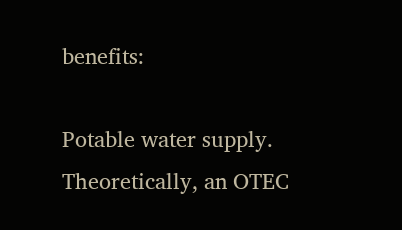benefits:

Potable water supply. Theoretically, an OTEC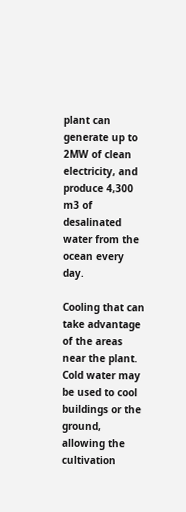plant can generate up to 2MW of clean electricity, and produce 4,300 m3 of desalinated water from the ocean every day.

Cooling that can take advantage of the areas near the plant. Cold water may be used to cool buildings or the ground, allowing the cultivation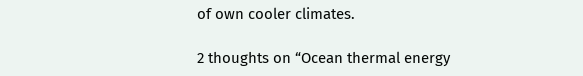of own cooler climates.

2 thoughts on “Ocean thermal energy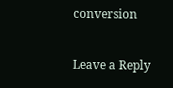conversion

Leave a Reply